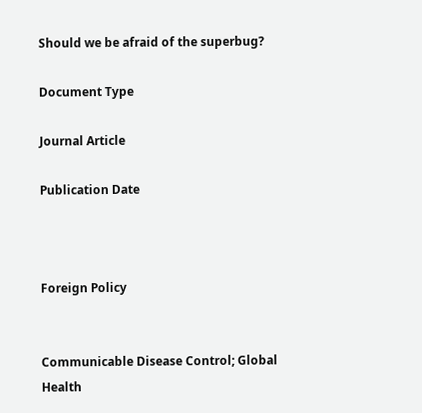Should we be afraid of the superbug?

Document Type

Journal Article

Publication Date



Foreign Policy


Communicable Disease Control; Global Health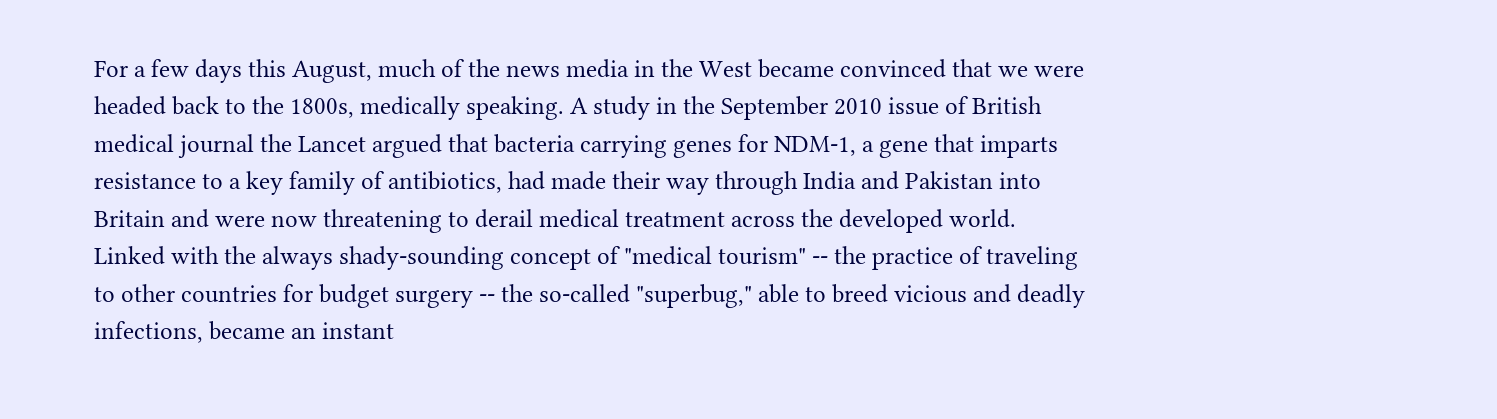For a few days this August, much of the news media in the West became convinced that we were headed back to the 1800s, medically speaking. A study in the September 2010 issue of British medical journal the Lancet argued that bacteria carrying genes for NDM-1, a gene that imparts resistance to a key family of antibiotics, had made their way through India and Pakistan into Britain and were now threatening to derail medical treatment across the developed world. Linked with the always shady-sounding concept of "medical tourism" -- the practice of traveling to other countries for budget surgery -- the so-called "superbug," able to breed vicious and deadly infections, became an instant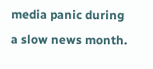media panic during a slow news month.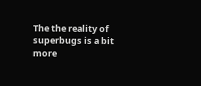The the reality of superbugs is a bit more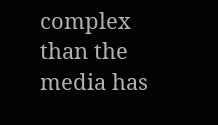complex than the media has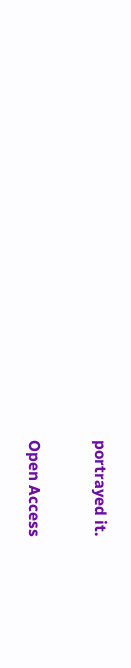portrayed it.

Open Access